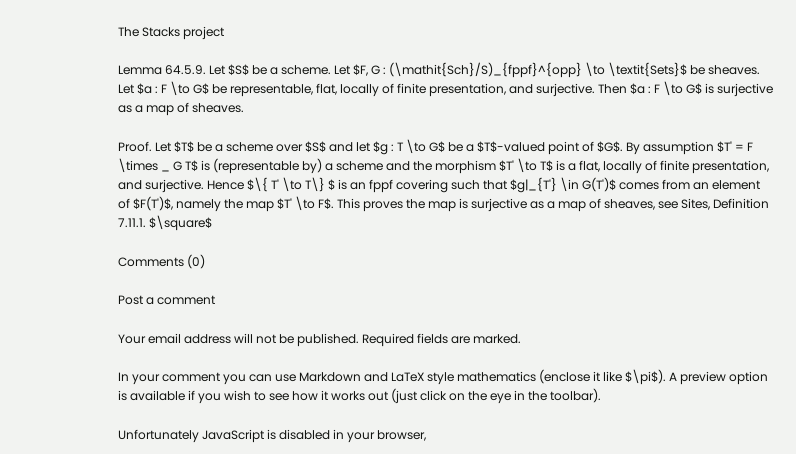The Stacks project

Lemma 64.5.9. Let $S$ be a scheme. Let $F, G : (\mathit{Sch}/S)_{fppf}^{opp} \to \textit{Sets}$ be sheaves. Let $a : F \to G$ be representable, flat, locally of finite presentation, and surjective. Then $a : F \to G$ is surjective as a map of sheaves.

Proof. Let $T$ be a scheme over $S$ and let $g : T \to G$ be a $T$-valued point of $G$. By assumption $T' = F \times _ G T$ is (representable by) a scheme and the morphism $T' \to T$ is a flat, locally of finite presentation, and surjective. Hence $\{ T' \to T\} $ is an fppf covering such that $g|_{T'} \in G(T')$ comes from an element of $F(T')$, namely the map $T' \to F$. This proves the map is surjective as a map of sheaves, see Sites, Definition 7.11.1. $\square$

Comments (0)

Post a comment

Your email address will not be published. Required fields are marked.

In your comment you can use Markdown and LaTeX style mathematics (enclose it like $\pi$). A preview option is available if you wish to see how it works out (just click on the eye in the toolbar).

Unfortunately JavaScript is disabled in your browser,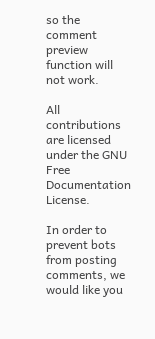so the comment preview function will not work.

All contributions are licensed under the GNU Free Documentation License.

In order to prevent bots from posting comments, we would like you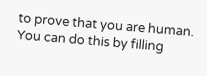to prove that you are human. You can do this by filling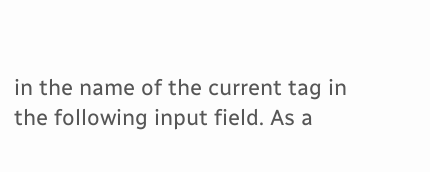in the name of the current tag in the following input field. As a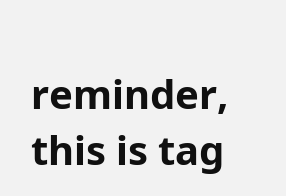reminder, this is tag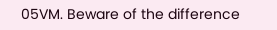05VM. Beware of the difference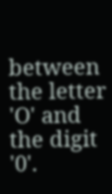between the letter 'O' and the digit '0'.